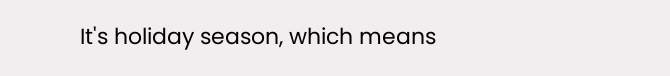It's holiday season, which means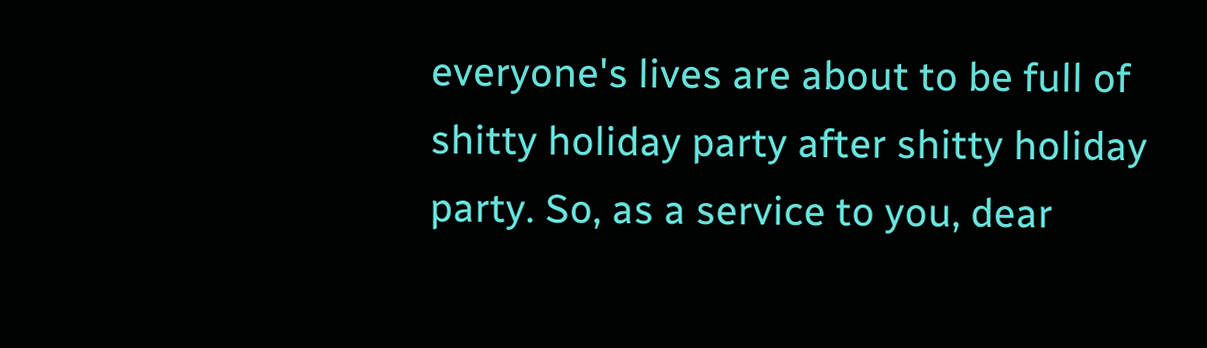everyone's lives are about to be full of shitty holiday party after shitty holiday party. So, as a service to you, dear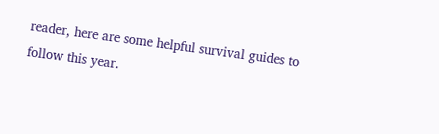reader, here are some helpful survival guides to follow this year.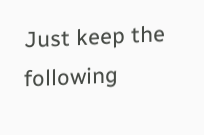Just keep the following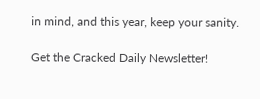in mind, and this year, keep your sanity.

Get the Cracked Daily Newsletter!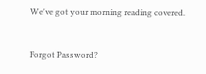We've got your morning reading covered.


Forgot Password?